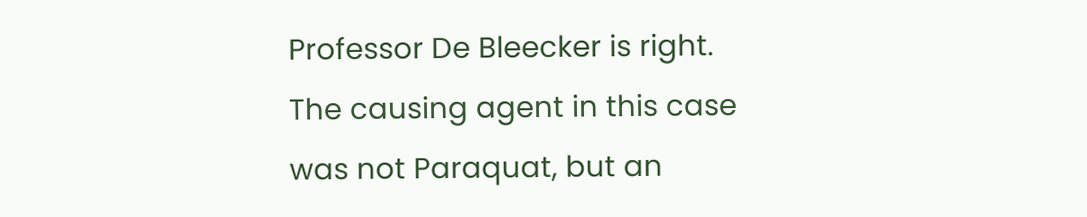Professor De Bleecker is right. The causing agent in this case was not Paraquat, but an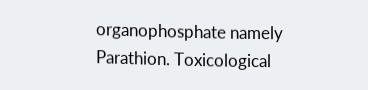organophosphate namely Parathion. Toxicological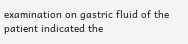examination on gastric fluid of the patient indicated the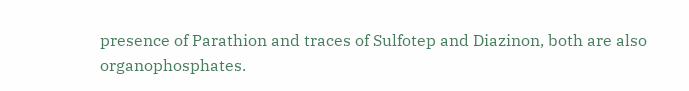presence of Parathion and traces of Sulfotep and Diazinon, both are also organophosphates.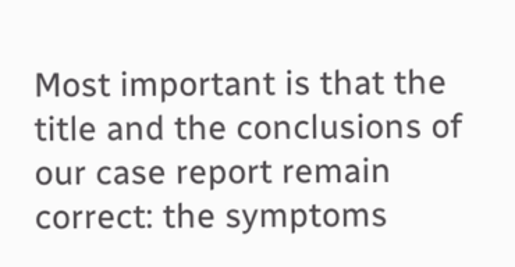Most important is that the title and the conclusions of our case report remain correct: the symptoms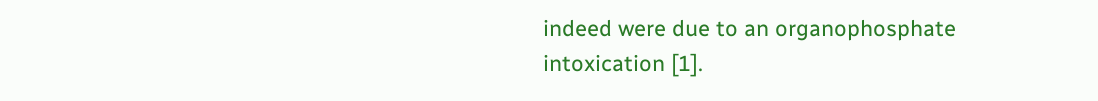indeed were due to an organophosphate intoxication [1].